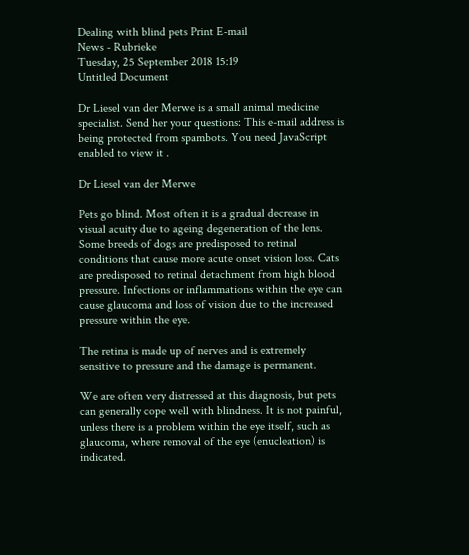Dealing with blind pets Print E-mail
News - Rubrieke
Tuesday, 25 September 2018 15:19
Untitled Document

Dr Liesel van der Merwe is a small animal medicine specialist. Send her your questions: This e-mail address is being protected from spambots. You need JavaScript enabled to view it .

Dr Liesel van der Merwe

Pets go blind. Most often it is a gradual decrease in visual acuity due to ageing degeneration of the lens. Some breeds of dogs are predisposed to retinal conditions that cause more acute onset vision loss. Cats are predisposed to retinal detachment from high blood pressure. Infections or inflammations within the eye can cause glaucoma and loss of vision due to the increased pressure within the eye.

The retina is made up of nerves and is extremely sensitive to pressure and the damage is permanent.

We are often very distressed at this diagnosis, but pets can generally cope well with blindness. It is not painful, unless there is a problem within the eye itself, such as glaucoma, where removal of the eye (enucleation) is indicated.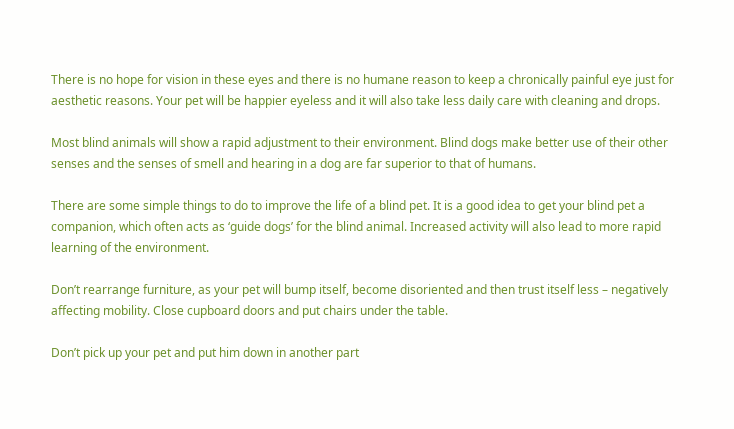There is no hope for vision in these eyes and there is no humane reason to keep a chronically painful eye just for aesthetic reasons. Your pet will be happier eyeless and it will also take less daily care with cleaning and drops.

Most blind animals will show a rapid adjustment to their environment. Blind dogs make better use of their other senses and the senses of smell and hearing in a dog are far superior to that of humans.

There are some simple things to do to improve the life of a blind pet. It is a good idea to get your blind pet a companion, which often acts as ‘guide dogs’ for the blind animal. Increased activity will also lead to more rapid learning of the environment.

Don’t rearrange furniture, as your pet will bump itself, become disoriented and then trust itself less – negatively affecting mobility. Close cupboard doors and put chairs under the table.

Don’t pick up your pet and put him down in another part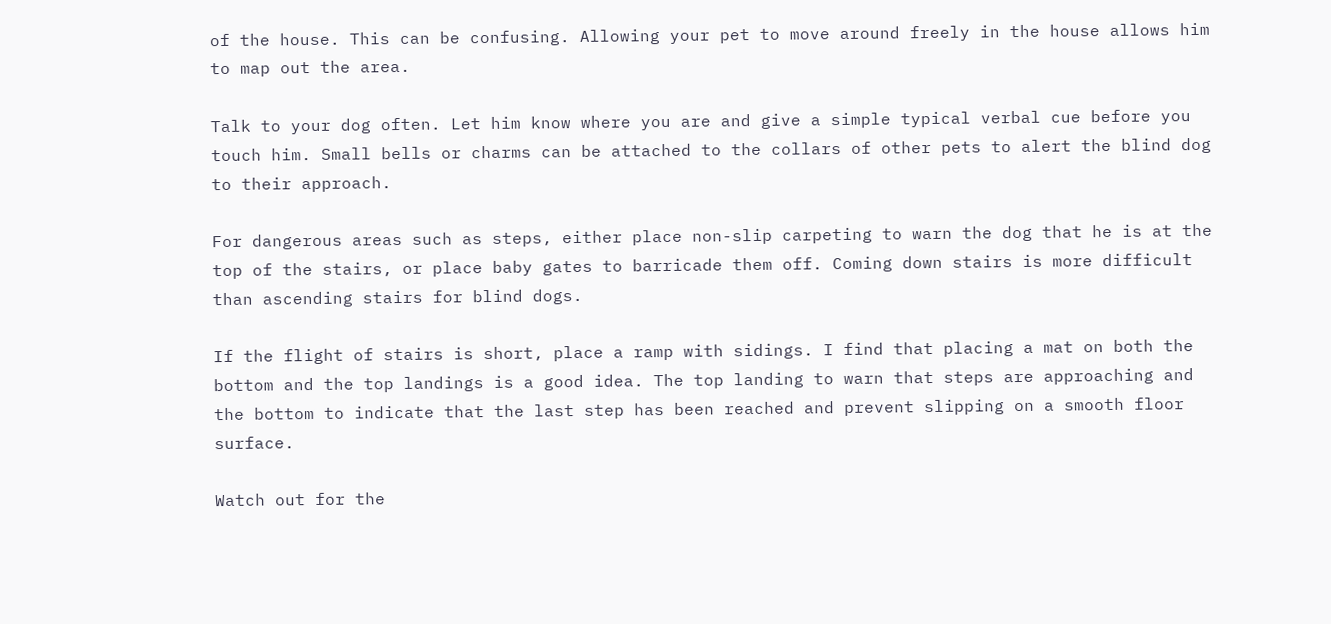of the house. This can be confusing. Allowing your pet to move around freely in the house allows him to map out the area.

Talk to your dog often. Let him know where you are and give a simple typical verbal cue before you touch him. Small bells or charms can be attached to the collars of other pets to alert the blind dog to their approach.

For dangerous areas such as steps, either place non-slip carpeting to warn the dog that he is at the top of the stairs, or place baby gates to barricade them off. Coming down stairs is more difficult than ascending stairs for blind dogs.

If the flight of stairs is short, place a ramp with sidings. I find that placing a mat on both the bottom and the top landings is a good idea. The top landing to warn that steps are approaching and the bottom to indicate that the last step has been reached and prevent slipping on a smooth floor surface.

Watch out for the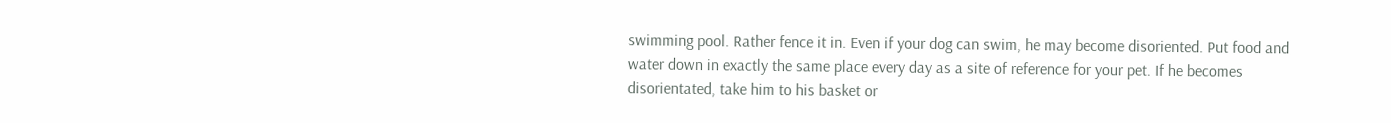swimming pool. Rather fence it in. Even if your dog can swim, he may become disoriented. Put food and water down in exactly the same place every day as a site of reference for your pet. If he becomes disorientated, take him to his basket or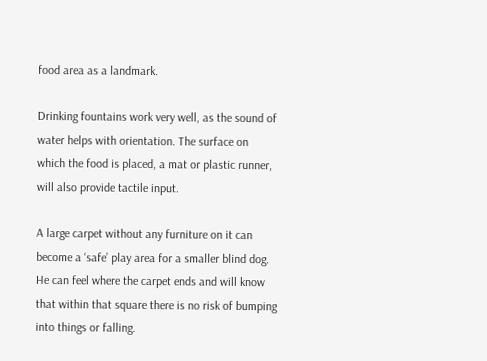food area as a landmark.

Drinking fountains work very well, as the sound of water helps with orientation. The surface on which the food is placed, a mat or plastic runner, will also provide tactile input.

A large carpet without any furniture on it can become a ‘safe’ play area for a smaller blind dog. He can feel where the carpet ends and will know that within that square there is no risk of bumping into things or falling.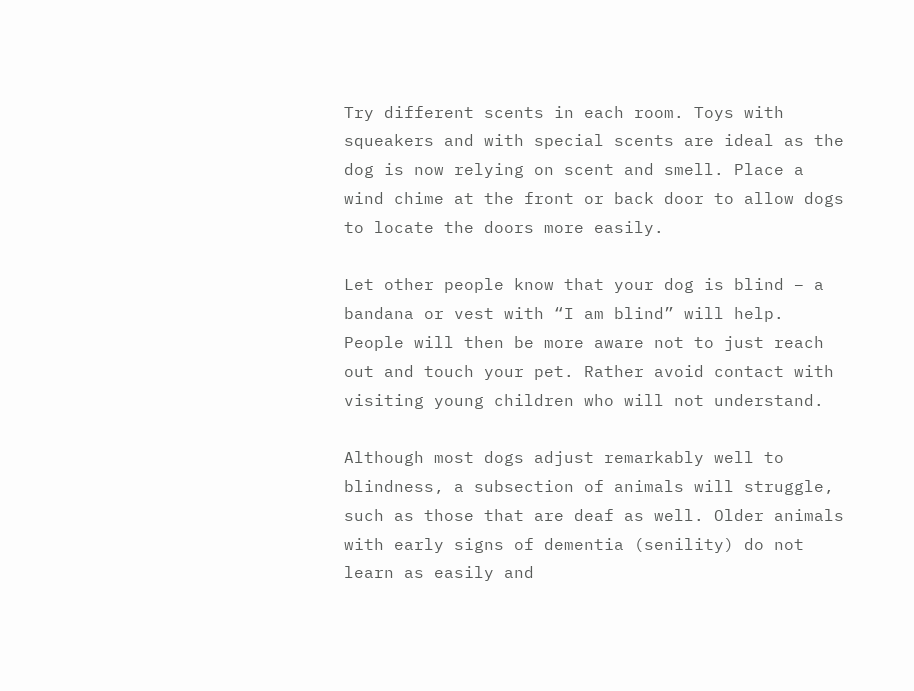Try different scents in each room. Toys with squeakers and with special scents are ideal as the dog is now relying on scent and smell. Place a wind chime at the front or back door to allow dogs to locate the doors more easily.

Let other people know that your dog is blind – a bandana or vest with “I am blind” will help. People will then be more aware not to just reach out and touch your pet. Rather avoid contact with visiting young children who will not understand.

Although most dogs adjust remarkably well to blindness, a subsection of animals will struggle, such as those that are deaf as well. Older animals with early signs of dementia (senility) do not learn as easily and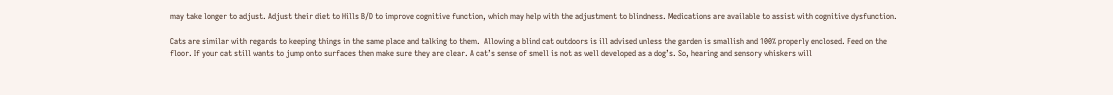may take longer to adjust. Adjust their diet to Hills B/D to improve cognitive function, which may help with the adjustment to blindness. Medications are available to assist with cognitive dysfunction.

Cats are similar with regards to keeping things in the same place and talking to them.  Allowing a blind cat outdoors is ill advised unless the garden is smallish and 100% properly enclosed. Feed on the floor. If your cat still wants to jump onto surfaces then make sure they are clear. A cat’s sense of smell is not as well developed as a dog’s. So, hearing and sensory whiskers will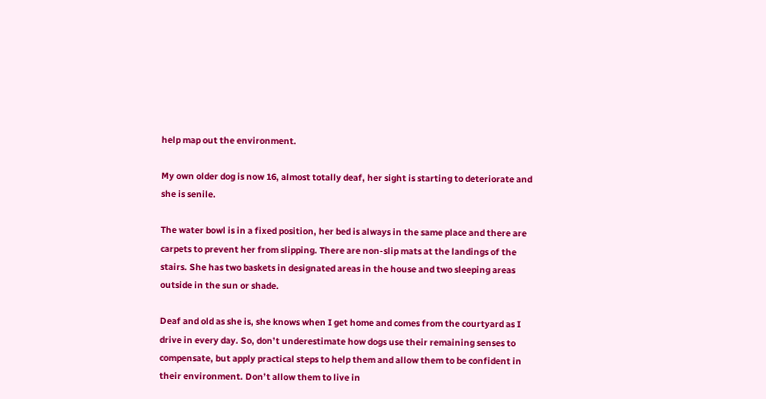help map out the environment.

My own older dog is now 16, almost totally deaf, her sight is starting to deteriorate and she is senile.

The water bowl is in a fixed position, her bed is always in the same place and there are carpets to prevent her from slipping. There are non-slip mats at the landings of the stairs. She has two baskets in designated areas in the house and two sleeping areas outside in the sun or shade.

Deaf and old as she is, she knows when I get home and comes from the courtyard as I drive in every day. So, don’t underestimate how dogs use their remaining senses to compensate, but apply practical steps to help them and allow them to be confident in their environment. Don’t allow them to live in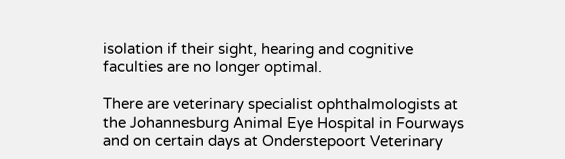isolation if their sight, hearing and cognitive faculties are no longer optimal.

There are veterinary specialist ophthalmologists at the Johannesburg Animal Eye Hospital in Fourways and on certain days at Onderstepoort Veterinary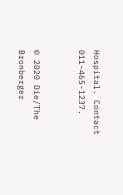Hospital. Contact 011-465-1237.


© 2020 Die/The Bronberger